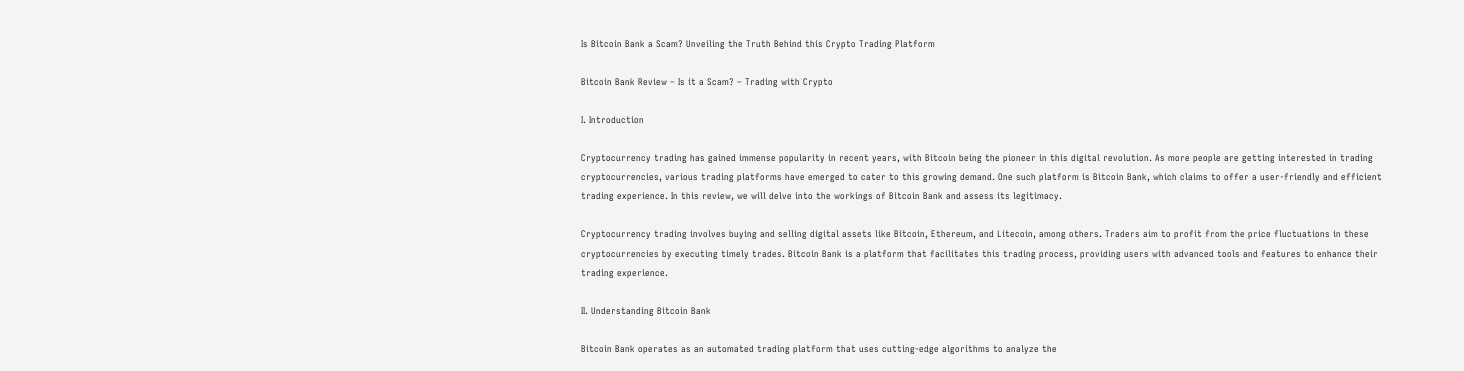Is Bitcoin Bank a Scam? Unveiling the Truth Behind this Crypto Trading Platform

Bitcoin Bank Review – Is it a Scam? – Trading with Crypto

I. Introduction

Cryptocurrency trading has gained immense popularity in recent years, with Bitcoin being the pioneer in this digital revolution. As more people are getting interested in trading cryptocurrencies, various trading platforms have emerged to cater to this growing demand. One such platform is Bitcoin Bank, which claims to offer a user-friendly and efficient trading experience. In this review, we will delve into the workings of Bitcoin Bank and assess its legitimacy.

Cryptocurrency trading involves buying and selling digital assets like Bitcoin, Ethereum, and Litecoin, among others. Traders aim to profit from the price fluctuations in these cryptocurrencies by executing timely trades. Bitcoin Bank is a platform that facilitates this trading process, providing users with advanced tools and features to enhance their trading experience.

II. Understanding Bitcoin Bank

Bitcoin Bank operates as an automated trading platform that uses cutting-edge algorithms to analyze the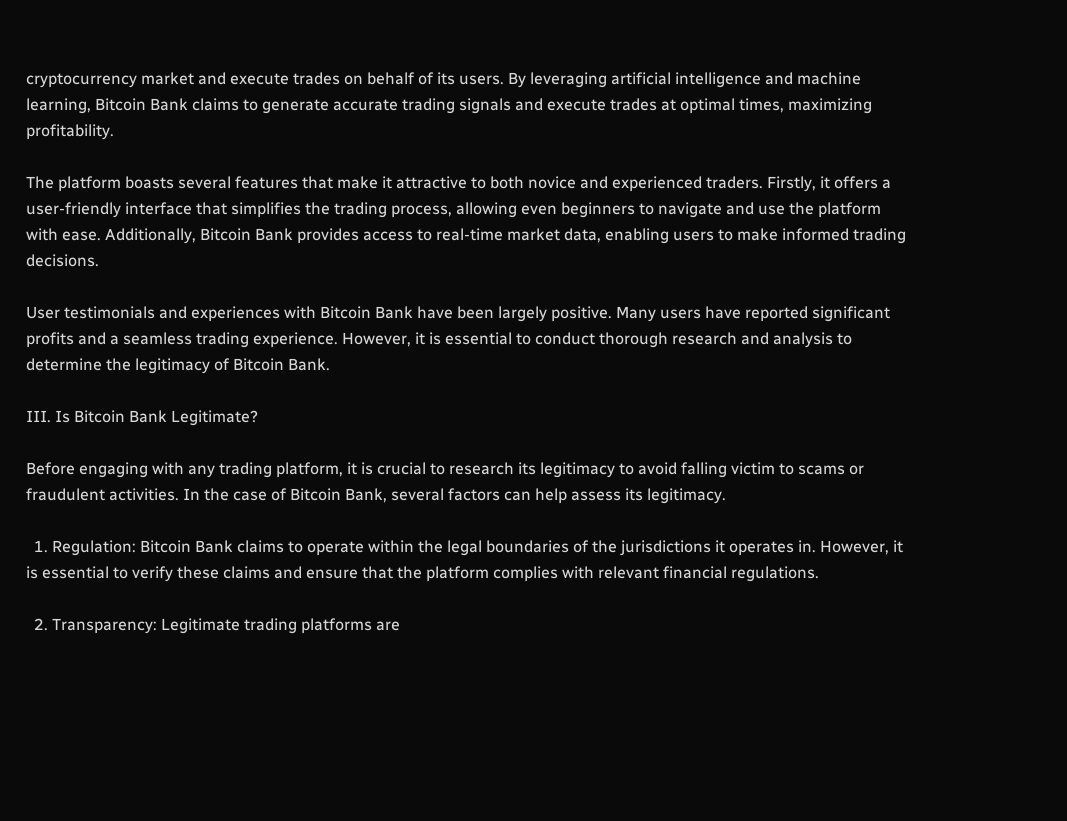cryptocurrency market and execute trades on behalf of its users. By leveraging artificial intelligence and machine learning, Bitcoin Bank claims to generate accurate trading signals and execute trades at optimal times, maximizing profitability.

The platform boasts several features that make it attractive to both novice and experienced traders. Firstly, it offers a user-friendly interface that simplifies the trading process, allowing even beginners to navigate and use the platform with ease. Additionally, Bitcoin Bank provides access to real-time market data, enabling users to make informed trading decisions.

User testimonials and experiences with Bitcoin Bank have been largely positive. Many users have reported significant profits and a seamless trading experience. However, it is essential to conduct thorough research and analysis to determine the legitimacy of Bitcoin Bank.

III. Is Bitcoin Bank Legitimate?

Before engaging with any trading platform, it is crucial to research its legitimacy to avoid falling victim to scams or fraudulent activities. In the case of Bitcoin Bank, several factors can help assess its legitimacy.

  1. Regulation: Bitcoin Bank claims to operate within the legal boundaries of the jurisdictions it operates in. However, it is essential to verify these claims and ensure that the platform complies with relevant financial regulations.

  2. Transparency: Legitimate trading platforms are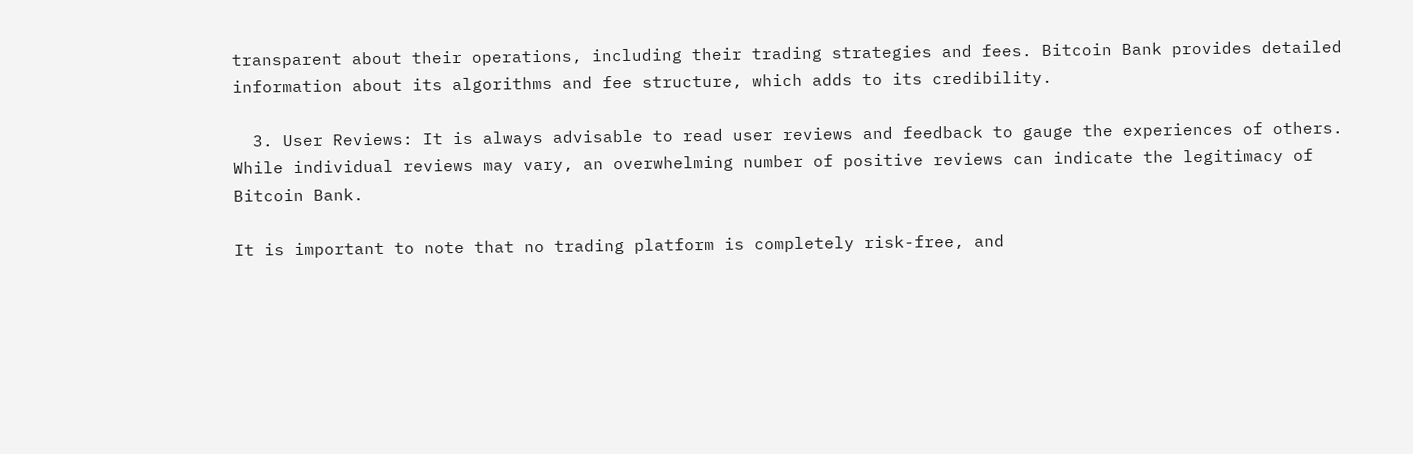transparent about their operations, including their trading strategies and fees. Bitcoin Bank provides detailed information about its algorithms and fee structure, which adds to its credibility.

  3. User Reviews: It is always advisable to read user reviews and feedback to gauge the experiences of others. While individual reviews may vary, an overwhelming number of positive reviews can indicate the legitimacy of Bitcoin Bank.

It is important to note that no trading platform is completely risk-free, and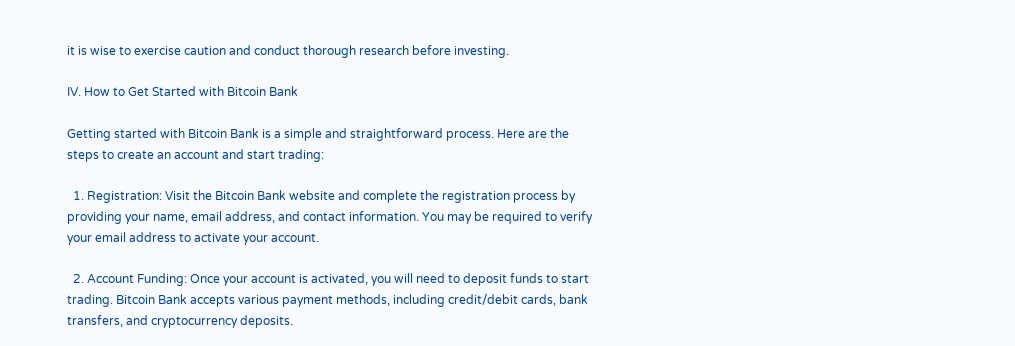it is wise to exercise caution and conduct thorough research before investing.

IV. How to Get Started with Bitcoin Bank

Getting started with Bitcoin Bank is a simple and straightforward process. Here are the steps to create an account and start trading:

  1. Registration: Visit the Bitcoin Bank website and complete the registration process by providing your name, email address, and contact information. You may be required to verify your email address to activate your account.

  2. Account Funding: Once your account is activated, you will need to deposit funds to start trading. Bitcoin Bank accepts various payment methods, including credit/debit cards, bank transfers, and cryptocurrency deposits.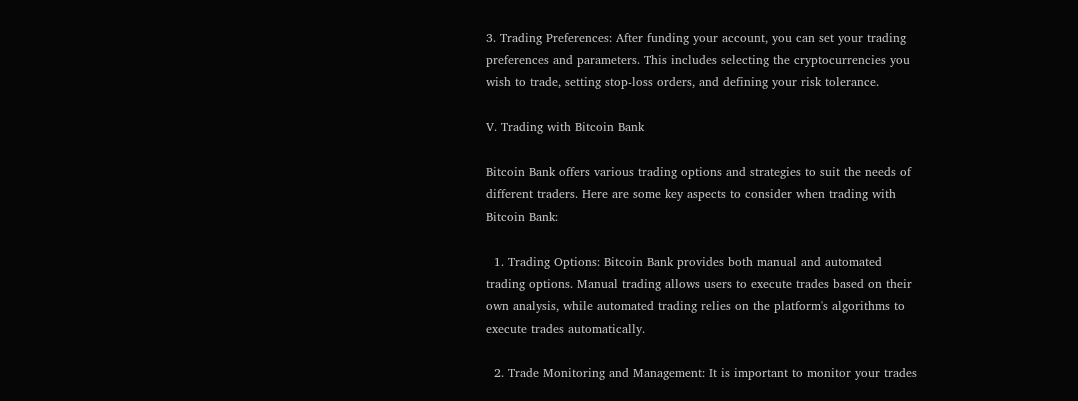3. Trading Preferences: After funding your account, you can set your trading preferences and parameters. This includes selecting the cryptocurrencies you wish to trade, setting stop-loss orders, and defining your risk tolerance.

V. Trading with Bitcoin Bank

Bitcoin Bank offers various trading options and strategies to suit the needs of different traders. Here are some key aspects to consider when trading with Bitcoin Bank:

  1. Trading Options: Bitcoin Bank provides both manual and automated trading options. Manual trading allows users to execute trades based on their own analysis, while automated trading relies on the platform's algorithms to execute trades automatically.

  2. Trade Monitoring and Management: It is important to monitor your trades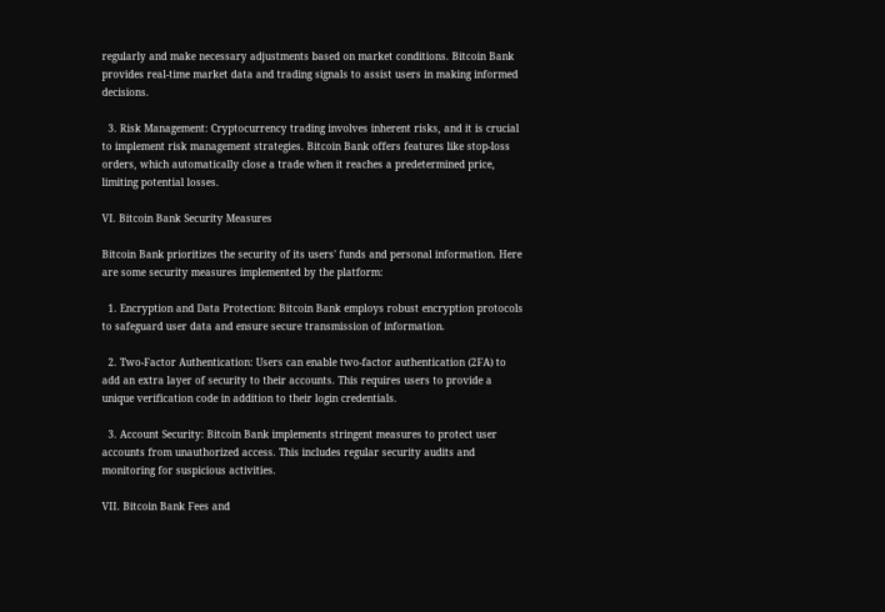regularly and make necessary adjustments based on market conditions. Bitcoin Bank provides real-time market data and trading signals to assist users in making informed decisions.

  3. Risk Management: Cryptocurrency trading involves inherent risks, and it is crucial to implement risk management strategies. Bitcoin Bank offers features like stop-loss orders, which automatically close a trade when it reaches a predetermined price, limiting potential losses.

VI. Bitcoin Bank Security Measures

Bitcoin Bank prioritizes the security of its users' funds and personal information. Here are some security measures implemented by the platform:

  1. Encryption and Data Protection: Bitcoin Bank employs robust encryption protocols to safeguard user data and ensure secure transmission of information.

  2. Two-Factor Authentication: Users can enable two-factor authentication (2FA) to add an extra layer of security to their accounts. This requires users to provide a unique verification code in addition to their login credentials.

  3. Account Security: Bitcoin Bank implements stringent measures to protect user accounts from unauthorized access. This includes regular security audits and monitoring for suspicious activities.

VII. Bitcoin Bank Fees and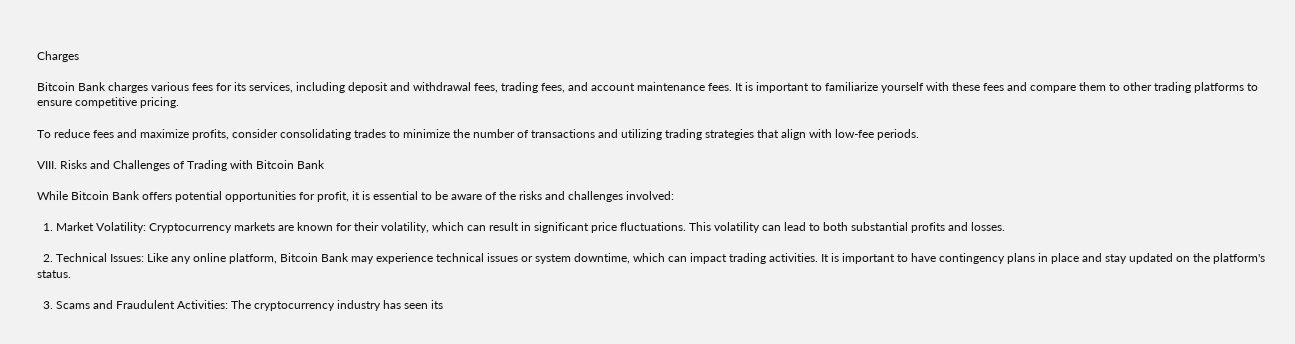Charges

Bitcoin Bank charges various fees for its services, including deposit and withdrawal fees, trading fees, and account maintenance fees. It is important to familiarize yourself with these fees and compare them to other trading platforms to ensure competitive pricing.

To reduce fees and maximize profits, consider consolidating trades to minimize the number of transactions and utilizing trading strategies that align with low-fee periods.

VIII. Risks and Challenges of Trading with Bitcoin Bank

While Bitcoin Bank offers potential opportunities for profit, it is essential to be aware of the risks and challenges involved:

  1. Market Volatility: Cryptocurrency markets are known for their volatility, which can result in significant price fluctuations. This volatility can lead to both substantial profits and losses.

  2. Technical Issues: Like any online platform, Bitcoin Bank may experience technical issues or system downtime, which can impact trading activities. It is important to have contingency plans in place and stay updated on the platform's status.

  3. Scams and Fraudulent Activities: The cryptocurrency industry has seen its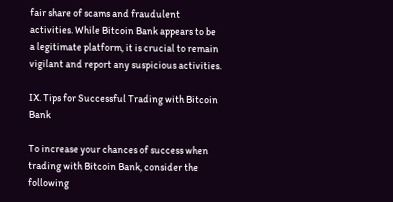fair share of scams and fraudulent activities. While Bitcoin Bank appears to be a legitimate platform, it is crucial to remain vigilant and report any suspicious activities.

IX. Tips for Successful Trading with Bitcoin Bank

To increase your chances of success when trading with Bitcoin Bank, consider the following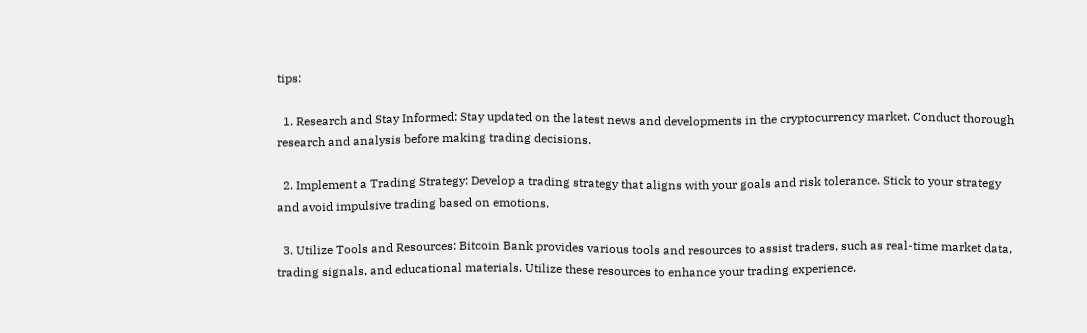tips:

  1. Research and Stay Informed: Stay updated on the latest news and developments in the cryptocurrency market. Conduct thorough research and analysis before making trading decisions.

  2. Implement a Trading Strategy: Develop a trading strategy that aligns with your goals and risk tolerance. Stick to your strategy and avoid impulsive trading based on emotions.

  3. Utilize Tools and Resources: Bitcoin Bank provides various tools and resources to assist traders, such as real-time market data, trading signals, and educational materials. Utilize these resources to enhance your trading experience.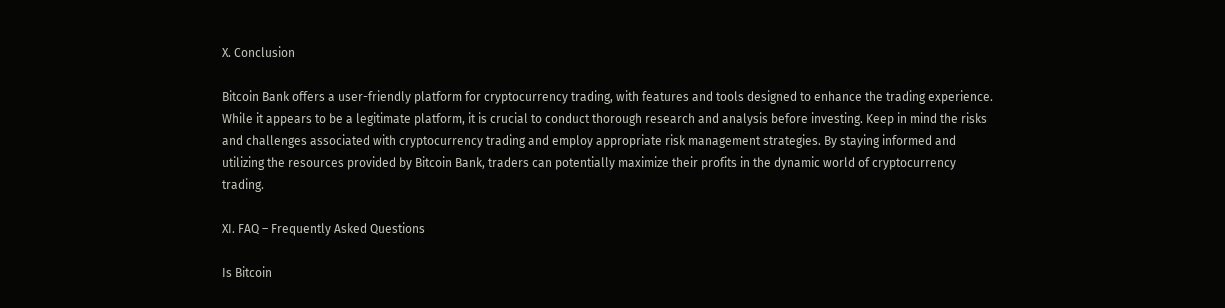X. Conclusion

Bitcoin Bank offers a user-friendly platform for cryptocurrency trading, with features and tools designed to enhance the trading experience. While it appears to be a legitimate platform, it is crucial to conduct thorough research and analysis before investing. Keep in mind the risks and challenges associated with cryptocurrency trading and employ appropriate risk management strategies. By staying informed and utilizing the resources provided by Bitcoin Bank, traders can potentially maximize their profits in the dynamic world of cryptocurrency trading.

XI. FAQ – Frequently Asked Questions

Is Bitcoin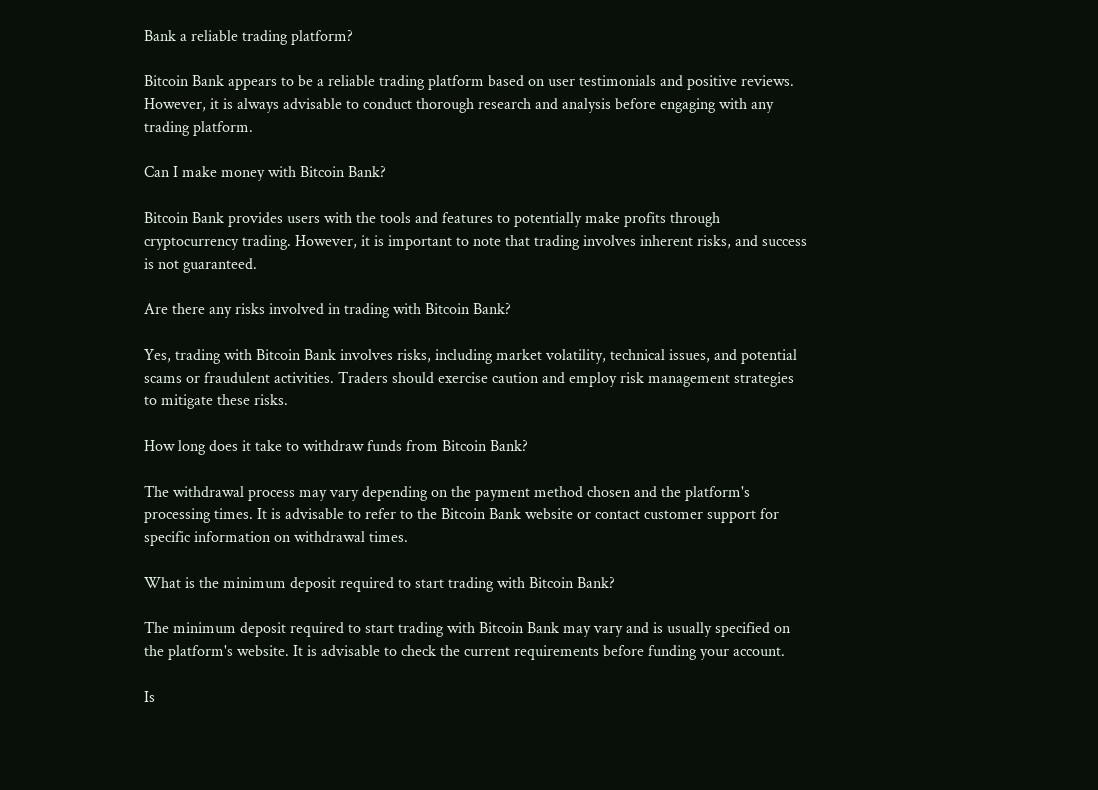Bank a reliable trading platform?

Bitcoin Bank appears to be a reliable trading platform based on user testimonials and positive reviews. However, it is always advisable to conduct thorough research and analysis before engaging with any trading platform.

Can I make money with Bitcoin Bank?

Bitcoin Bank provides users with the tools and features to potentially make profits through cryptocurrency trading. However, it is important to note that trading involves inherent risks, and success is not guaranteed.

Are there any risks involved in trading with Bitcoin Bank?

Yes, trading with Bitcoin Bank involves risks, including market volatility, technical issues, and potential scams or fraudulent activities. Traders should exercise caution and employ risk management strategies to mitigate these risks.

How long does it take to withdraw funds from Bitcoin Bank?

The withdrawal process may vary depending on the payment method chosen and the platform's processing times. It is advisable to refer to the Bitcoin Bank website or contact customer support for specific information on withdrawal times.

What is the minimum deposit required to start trading with Bitcoin Bank?

The minimum deposit required to start trading with Bitcoin Bank may vary and is usually specified on the platform's website. It is advisable to check the current requirements before funding your account.

Is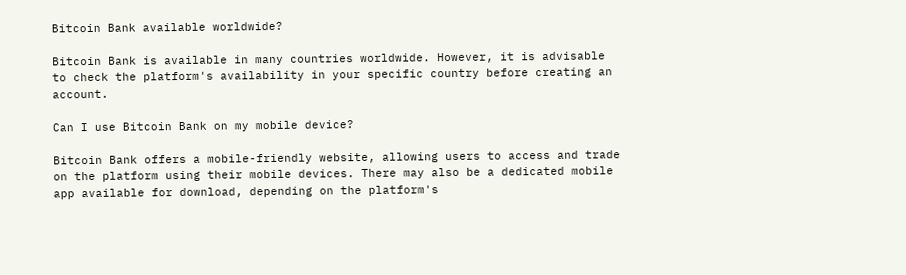Bitcoin Bank available worldwide?

Bitcoin Bank is available in many countries worldwide. However, it is advisable to check the platform's availability in your specific country before creating an account.

Can I use Bitcoin Bank on my mobile device?

Bitcoin Bank offers a mobile-friendly website, allowing users to access and trade on the platform using their mobile devices. There may also be a dedicated mobile app available for download, depending on the platform's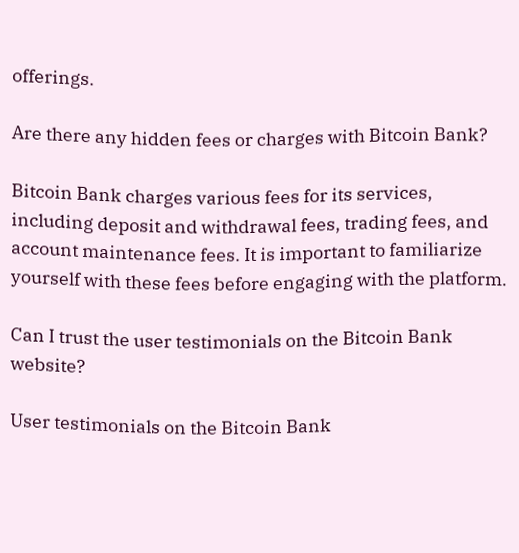offerings.

Are there any hidden fees or charges with Bitcoin Bank?

Bitcoin Bank charges various fees for its services, including deposit and withdrawal fees, trading fees, and account maintenance fees. It is important to familiarize yourself with these fees before engaging with the platform.

Can I trust the user testimonials on the Bitcoin Bank website?

User testimonials on the Bitcoin Bank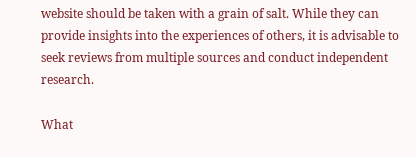website should be taken with a grain of salt. While they can provide insights into the experiences of others, it is advisable to seek reviews from multiple sources and conduct independent research.

What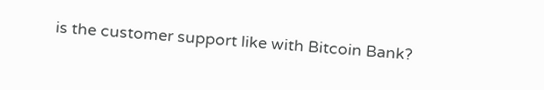is the customer support like with Bitcoin Bank?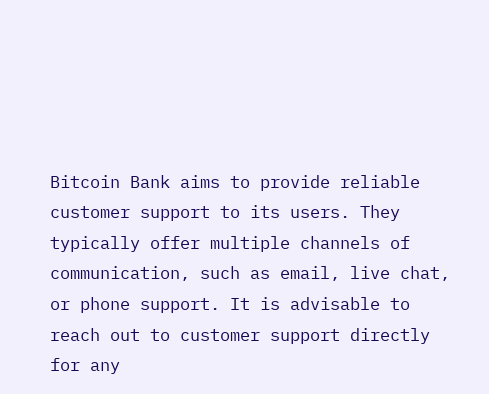Bitcoin Bank aims to provide reliable customer support to its users. They typically offer multiple channels of communication, such as email, live chat, or phone support. It is advisable to reach out to customer support directly for any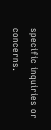specific inquiries or concerns.